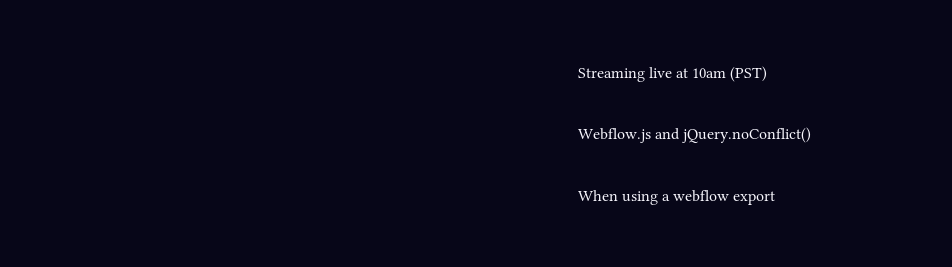Streaming live at 10am (PST)

Webflow.js and jQuery.noConflict()

When using a webflow export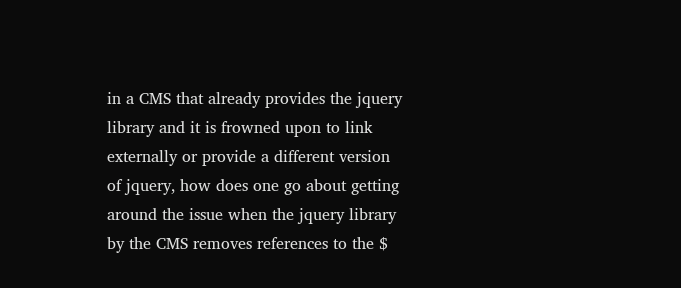in a CMS that already provides the jquery library and it is frowned upon to link externally or provide a different version of jquery, how does one go about getting around the issue when the jquery library by the CMS removes references to the $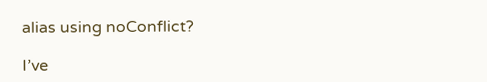alias using noConflict?

I’ve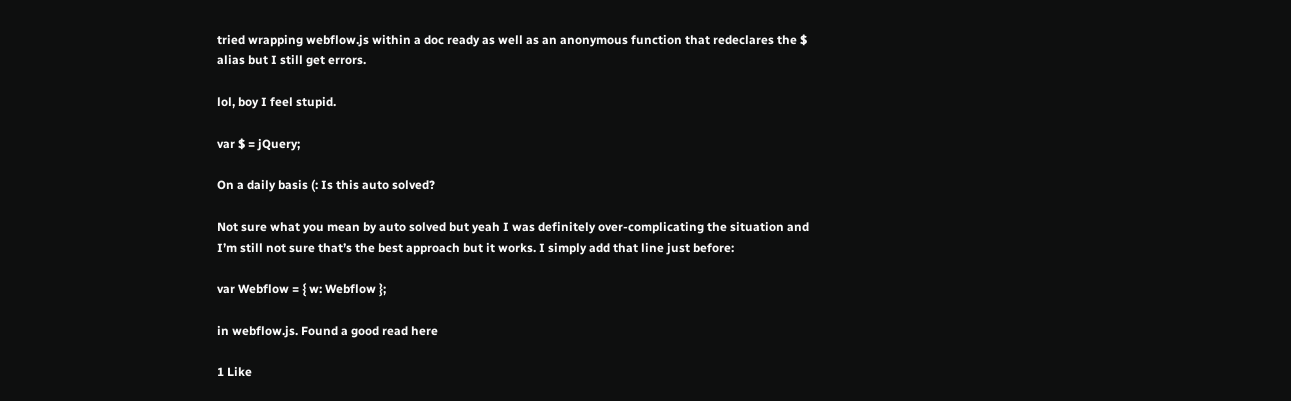tried wrapping webflow.js within a doc ready as well as an anonymous function that redeclares the $ alias but I still get errors.

lol, boy I feel stupid.

var $ = jQuery;

On a daily basis (: Is this auto solved?

Not sure what you mean by auto solved but yeah I was definitely over-complicating the situation and I’m still not sure that’s the best approach but it works. I simply add that line just before:

var Webflow = { w: Webflow };

in webflow.js. Found a good read here

1 Like